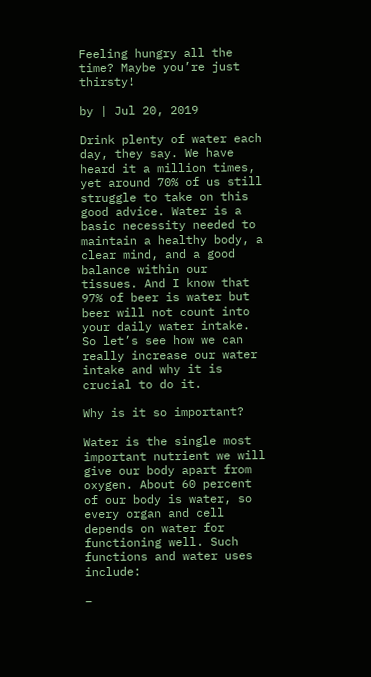Feeling hungry all the time? Maybe you’re just thirsty!

by | Jul 20, 2019

Drink plenty of water each day, they say. We have heard it a million times, yet around 70% of us still struggle to take on this good advice. Water is a basic necessity needed to maintain a healthy body, a clear mind, and a good balance within our tissues. And I know that 97% of beer is water but beer will not count into your daily water intake. So let’s see how we can really increase our water intake and why it is crucial to do it.

Why is it so important?

Water is the single most important nutrient we will give our body apart from oxygen. About 60 percent of our body is water, so every organ and cell depends on water for functioning well. Such functions and water uses include:

–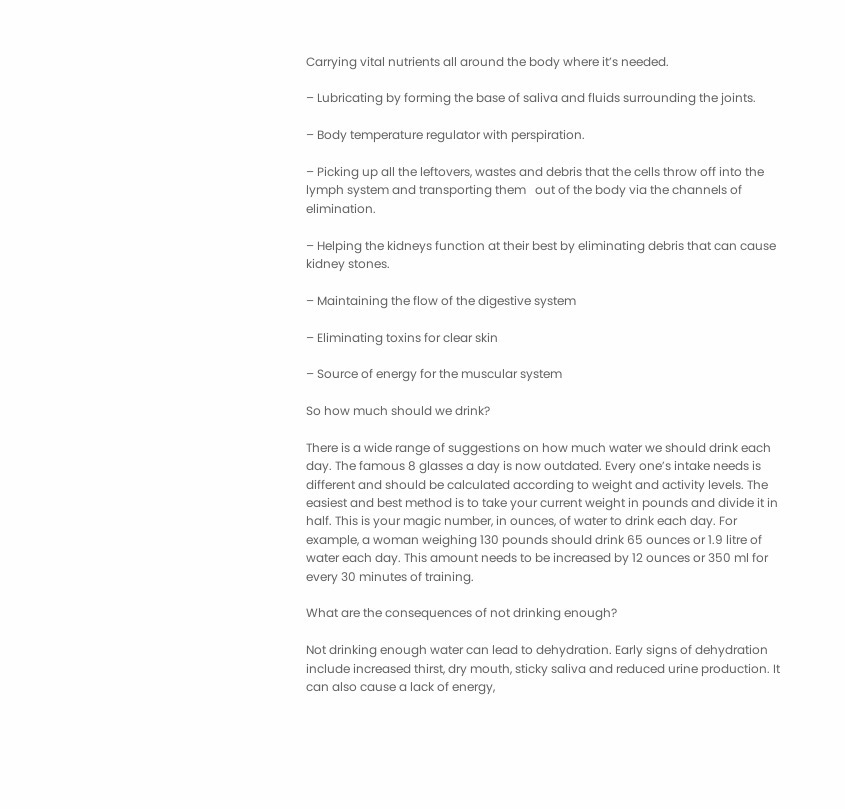Carrying vital nutrients all around the body where it’s needed.

– Lubricating by forming the base of saliva and fluids surrounding the joints.

– Body temperature regulator with perspiration.

– Picking up all the leftovers, wastes and debris that the cells throw off into the lymph system and transporting them   out of the body via the channels of elimination.

– Helping the kidneys function at their best by eliminating debris that can cause kidney stones.

– Maintaining the flow of the digestive system

– Eliminating toxins for clear skin

– Source of energy for the muscular system

So how much should we drink?

There is a wide range of suggestions on how much water we should drink each day. The famous 8 glasses a day is now outdated. Every one’s intake needs is different and should be calculated according to weight and activity levels. The easiest and best method is to take your current weight in pounds and divide it in half. This is your magic number, in ounces, of water to drink each day. For example, a woman weighing 130 pounds should drink 65 ounces or 1.9 litre of water each day. This amount needs to be increased by 12 ounces or 350 ml for every 30 minutes of training.

What are the consequences of not drinking enough?

Not drinking enough water can lead to dehydration. Early signs of dehydration include increased thirst, dry mouth, sticky saliva and reduced urine production. It can also cause a lack of energy,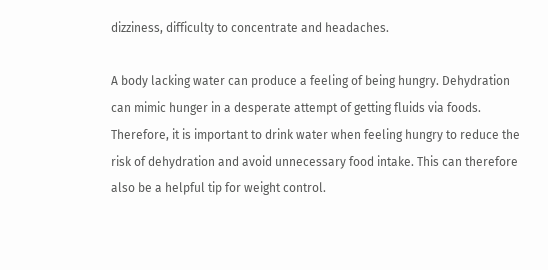dizziness, difficulty to concentrate and headaches.

A body lacking water can produce a feeling of being hungry. Dehydration can mimic hunger in a desperate attempt of getting fluids via foods. Therefore, it is important to drink water when feeling hungry to reduce the risk of dehydration and avoid unnecessary food intake. This can therefore also be a helpful tip for weight control.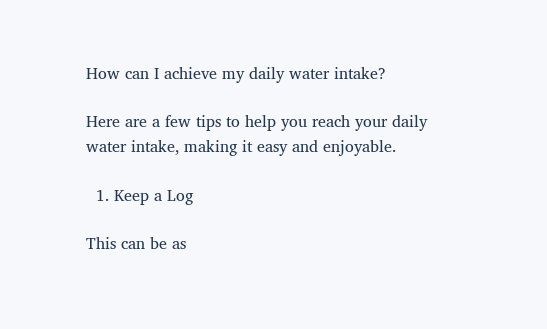How can I achieve my daily water intake?

Here are a few tips to help you reach your daily water intake, making it easy and enjoyable.

  1. Keep a Log

This can be as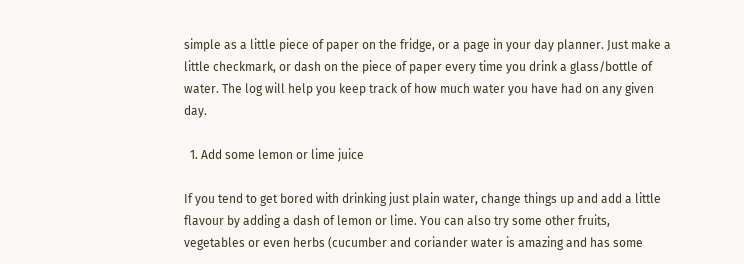simple as a little piece of paper on the fridge, or a page in your day planner. Just make a little checkmark, or dash on the piece of paper every time you drink a glass/bottle of water. The log will help you keep track of how much water you have had on any given day.

  1. Add some lemon or lime juice

If you tend to get bored with drinking just plain water, change things up and add a little flavour by adding a dash of lemon or lime. You can also try some other fruits, vegetables or even herbs (cucumber and coriander water is amazing and has some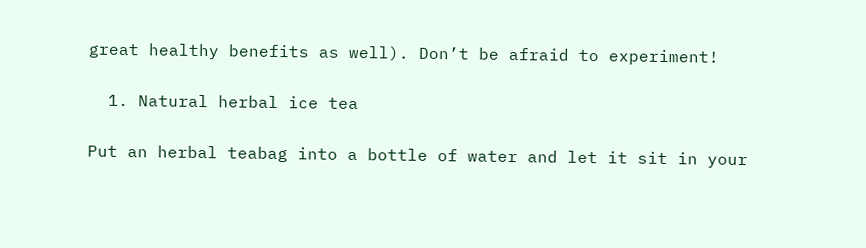great healthy benefits as well). Don’t be afraid to experiment!

  1. Natural herbal ice tea

Put an herbal teabag into a bottle of water and let it sit in your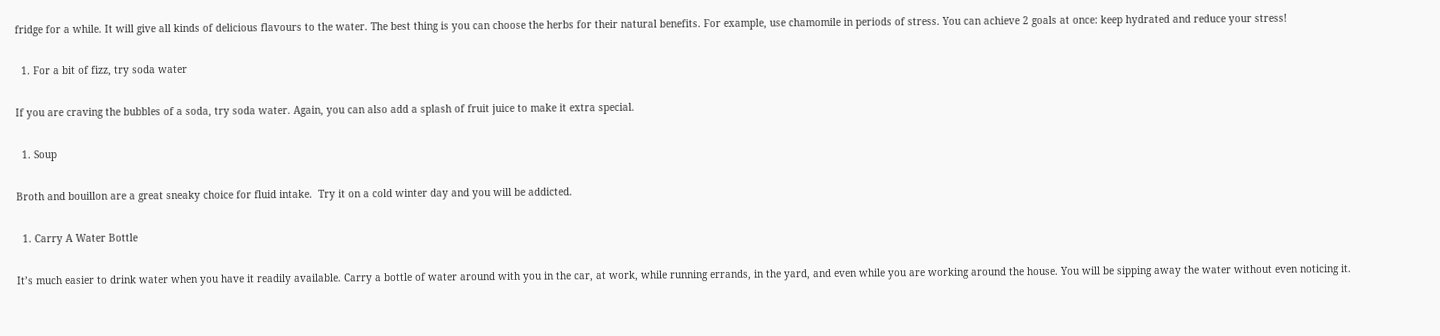fridge for a while. It will give all kinds of delicious flavours to the water. The best thing is you can choose the herbs for their natural benefits. For example, use chamomile in periods of stress. You can achieve 2 goals at once: keep hydrated and reduce your stress!

  1. For a bit of fizz, try soda water

If you are craving the bubbles of a soda, try soda water. Again, you can also add a splash of fruit juice to make it extra special.

  1. Soup

Broth and bouillon are a great sneaky choice for fluid intake.  Try it on a cold winter day and you will be addicted.

  1. Carry A Water Bottle

It’s much easier to drink water when you have it readily available. Carry a bottle of water around with you in the car, at work, while running errands, in the yard, and even while you are working around the house. You will be sipping away the water without even noticing it.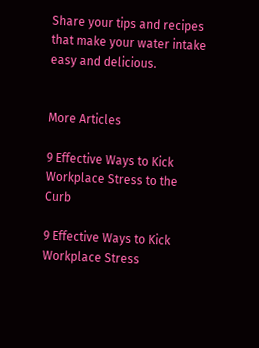Share your tips and recipes that make your water intake easy and delicious.


More Articles

9 Effective Ways to Kick Workplace Stress to the Curb

9 Effective Ways to Kick Workplace Stress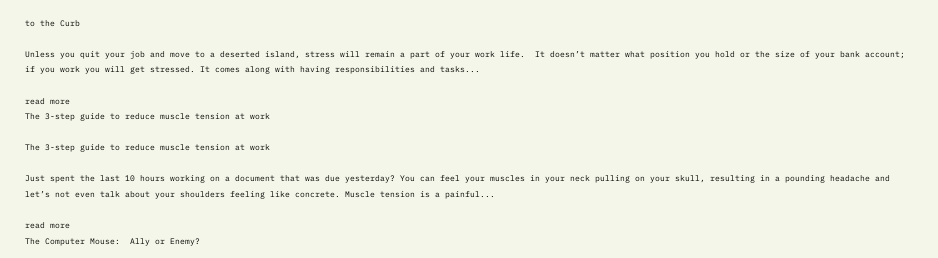to the Curb

Unless you quit your job and move to a deserted island, stress will remain a part of your work life.  It doesn’t matter what position you hold or the size of your bank account; if you work you will get stressed. It comes along with having responsibilities and tasks...

read more
The 3-step guide to reduce muscle tension at work

The 3-step guide to reduce muscle tension at work

Just spent the last 10 hours working on a document that was due yesterday? You can feel your muscles in your neck pulling on your skull, resulting in a pounding headache and let’s not even talk about your shoulders feeling like concrete. Muscle tension is a painful...

read more
The Computer Mouse:  Ally or Enemy?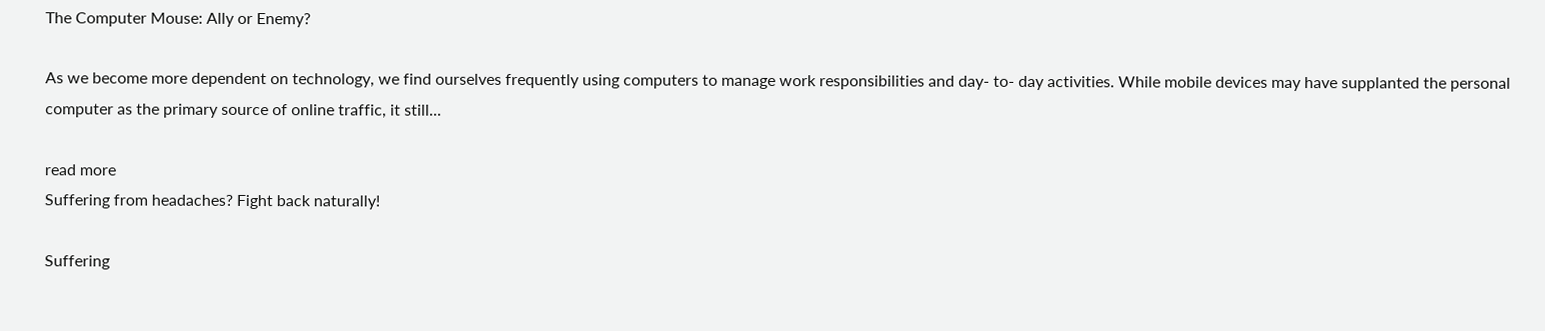The Computer Mouse: Ally or Enemy?

As we become more dependent on technology, we find ourselves frequently using computers to manage work responsibilities and day- to- day activities. While mobile devices may have supplanted the personal computer as the primary source of online traffic, it still...

read more
Suffering from headaches? Fight back naturally!

Suffering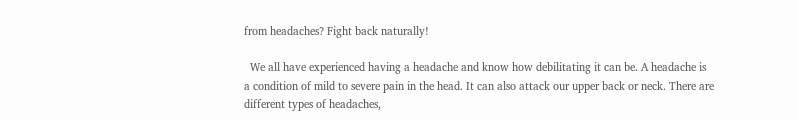from headaches? Fight back naturally!

  We all have experienced having a headache and know how debilitating it can be. A headache is a condition of mild to severe pain in the head. It can also attack our upper back or neck. There are different types of headaches,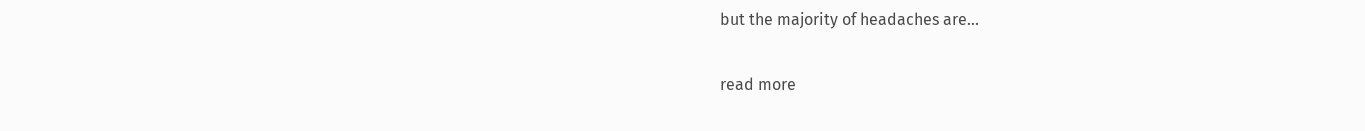but the majority of headaches are...

read more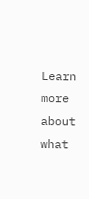Learn more about what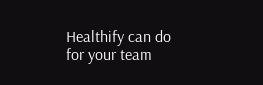Healthify can do for your team